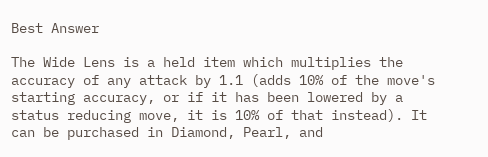Best Answer

The Wide Lens is a held item which multiplies the accuracy of any attack by 1.1 (adds 10% of the move's starting accuracy, or if it has been lowered by a status reducing move, it is 10% of that instead). It can be purchased in Diamond, Pearl, and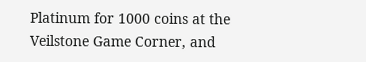Platinum for 1000 coins at the Veilstone Game Corner, and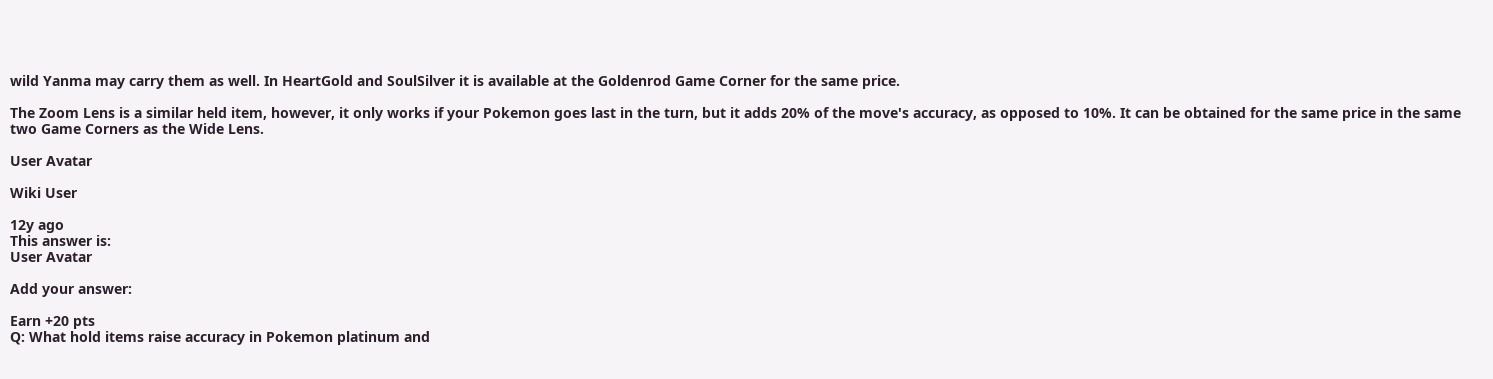wild Yanma may carry them as well. In HeartGold and SoulSilver it is available at the Goldenrod Game Corner for the same price.

The Zoom Lens is a similar held item, however, it only works if your Pokemon goes last in the turn, but it adds 20% of the move's accuracy, as opposed to 10%. It can be obtained for the same price in the same two Game Corners as the Wide Lens.

User Avatar

Wiki User

12y ago
This answer is:
User Avatar

Add your answer:

Earn +20 pts
Q: What hold items raise accuracy in Pokemon platinum and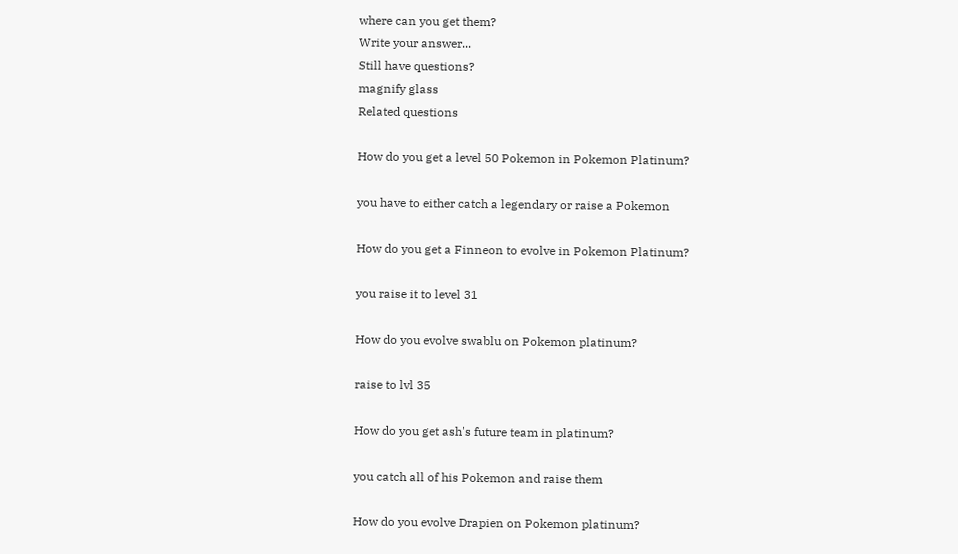where can you get them?
Write your answer...
Still have questions?
magnify glass
Related questions

How do you get a level 50 Pokemon in Pokemon Platinum?

you have to either catch a legendary or raise a Pokemon

How do you get a Finneon to evolve in Pokemon Platinum?

you raise it to level 31

How do you evolve swablu on Pokemon platinum?

raise to lvl 35

How do you get ash's future team in platinum?

you catch all of his Pokemon and raise them

How do you evolve Drapien on Pokemon platinum?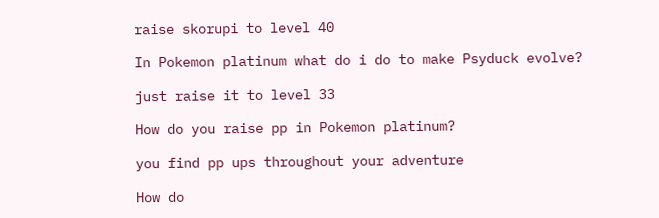raise skorupi to level 40

In Pokemon platinum what do i do to make Psyduck evolve?

just raise it to level 33

How do you raise pp in Pokemon platinum?

you find pp ups throughout your adventure

How do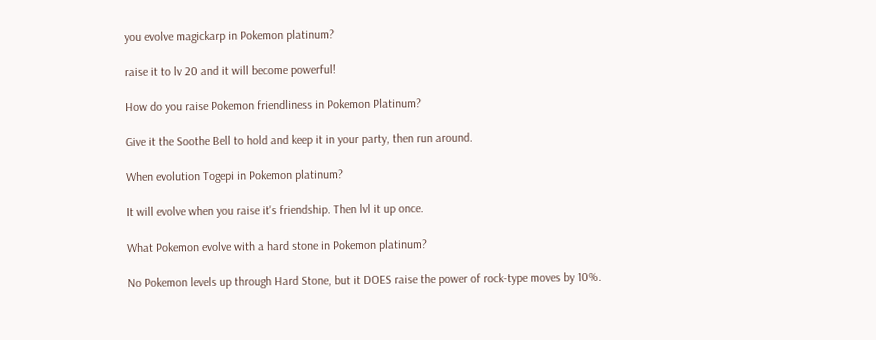you evolve magickarp in Pokemon platinum?

raise it to lv 20 and it will become powerful!

How do you raise Pokemon friendliness in Pokemon Platinum?

Give it the Soothe Bell to hold and keep it in your party, then run around.

When evolution Togepi in Pokemon platinum?

It will evolve when you raise it's friendship. Then lvl it up once.

What Pokemon evolve with a hard stone in Pokemon platinum?

No Pokemon levels up through Hard Stone, but it DOES raise the power of rock-type moves by 10%.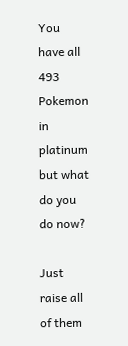You have all 493 Pokemon in platinum but what do you do now?

Just raise all of them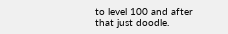to level 100 and after that just doodle.